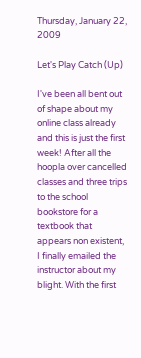Thursday, January 22, 2009

Let's Play Catch (Up)

I've been all bent out of shape about my online class already and this is just the first week! After all the hoopla over cancelled classes and three trips to the school bookstore for a textbook that appears non existent, I finally emailed the instructor about my blight. With the first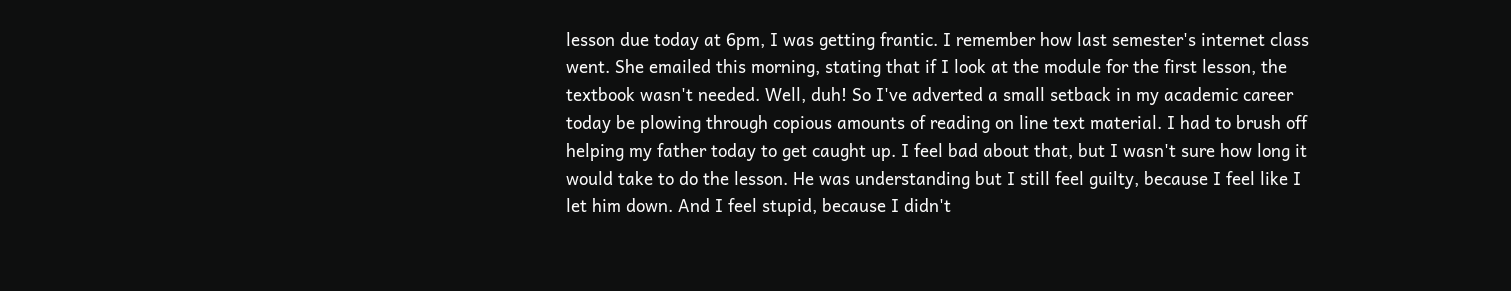lesson due today at 6pm, I was getting frantic. I remember how last semester's internet class went. She emailed this morning, stating that if I look at the module for the first lesson, the textbook wasn't needed. Well, duh! So I've adverted a small setback in my academic career today be plowing through copious amounts of reading on line text material. I had to brush off helping my father today to get caught up. I feel bad about that, but I wasn't sure how long it would take to do the lesson. He was understanding but I still feel guilty, because I feel like I let him down. And I feel stupid, because I didn't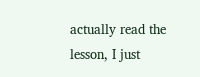actually read the lesson, I just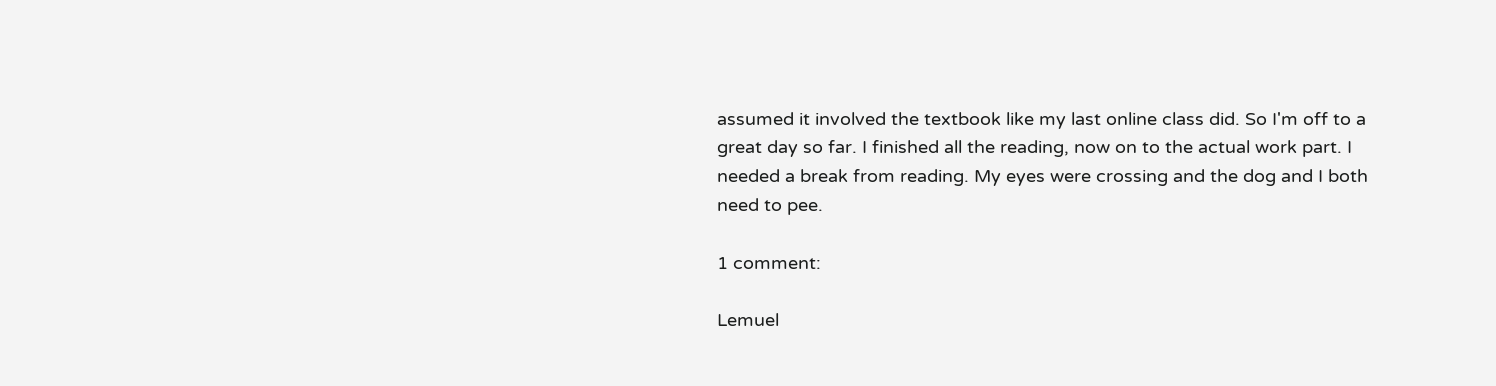assumed it involved the textbook like my last online class did. So I'm off to a great day so far. I finished all the reading, now on to the actual work part. I needed a break from reading. My eyes were crossing and the dog and I both need to pee.

1 comment:

Lemuel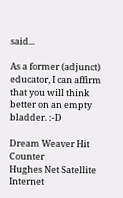said...

As a former (adjunct) educator, I can affirm that you will think better on an empty bladder. :-D

Dream Weaver Hit Counter
Hughes Net Satellite Internet